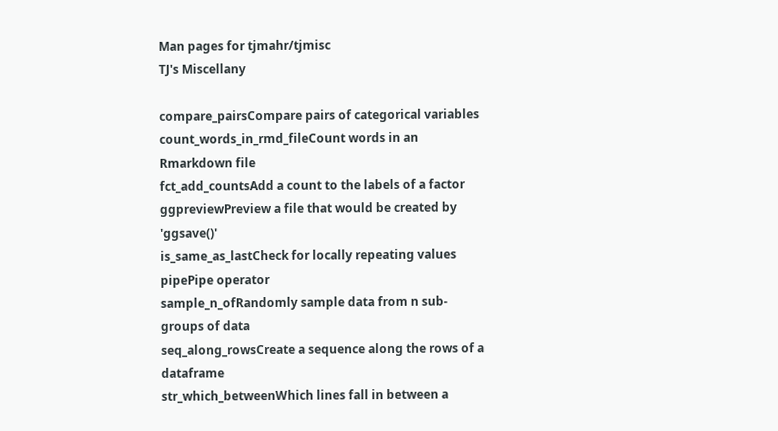Man pages for tjmahr/tjmisc
TJ's Miscellany

compare_pairsCompare pairs of categorical variables
count_words_in_rmd_fileCount words in an Rmarkdown file
fct_add_countsAdd a count to the labels of a factor
ggpreviewPreview a file that would be created by 'ggsave()'
is_same_as_lastCheck for locally repeating values
pipePipe operator
sample_n_ofRandomly sample data from n sub-groups of data
seq_along_rowsCreate a sequence along the rows of a dataframe
str_which_betweenWhich lines fall in between a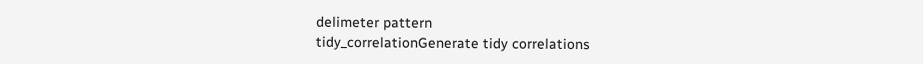delimeter pattern
tidy_correlationGenerate tidy correlations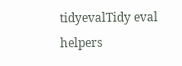tidyevalTidy eval helpers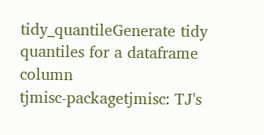tidy_quantileGenerate tidy quantiles for a dataframe column
tjmisc-packagetjmisc: TJ's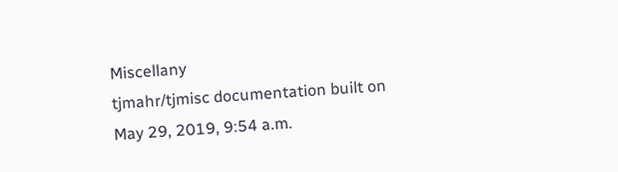Miscellany
tjmahr/tjmisc documentation built on May 29, 2019, 9:54 a.m.